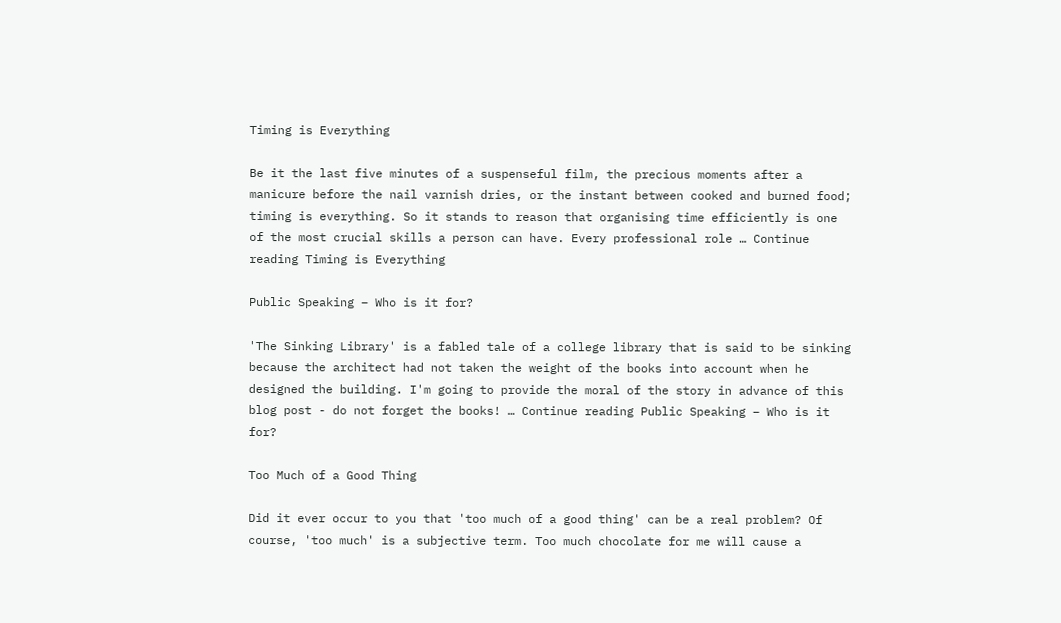Timing is Everything

Be it the last five minutes of a suspenseful film, the precious moments after a manicure before the nail varnish dries, or the instant between cooked and burned food; timing is everything. So it stands to reason that organising time efficiently is one of the most crucial skills a person can have. Every professional role … Continue reading Timing is Everything

Public Speaking – Who is it for?

'The Sinking Library' is a fabled tale of a college library that is said to be sinking because the architect had not taken the weight of the books into account when he designed the building. I'm going to provide the moral of the story in advance of this blog post - do not forget the books! … Continue reading Public Speaking – Who is it for?

Too Much of a Good Thing

Did it ever occur to you that 'too much of a good thing' can be a real problem? Of course, 'too much' is a subjective term. Too much chocolate for me will cause a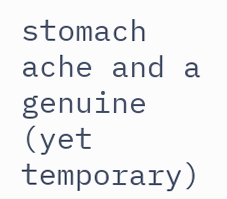stomach ache and a genuine (yet temporary)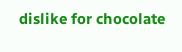dislike for chocolate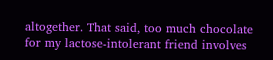altogether. That said, too much chocolate for my lactose-intolerant friend involves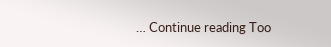… Continue reading Too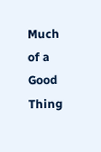Much of a Good Thing